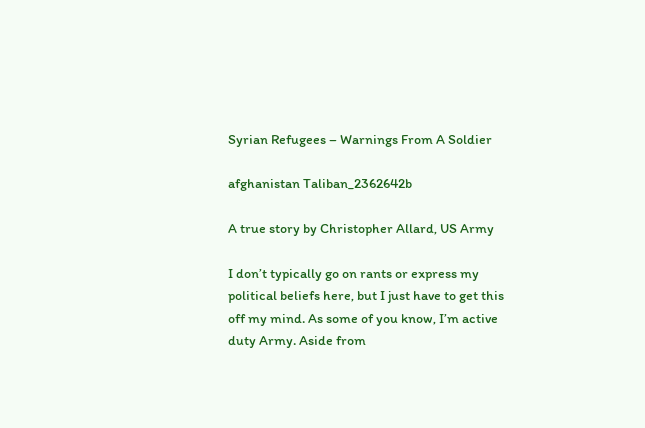Syrian Refugees – Warnings From A Soldier

afghanistan Taliban_2362642b

A true story by Christopher Allard, US Army

I don’t typically go on rants or express my political beliefs here, but I just have to get this off my mind. As some of you know, I’m active duty Army. Aside from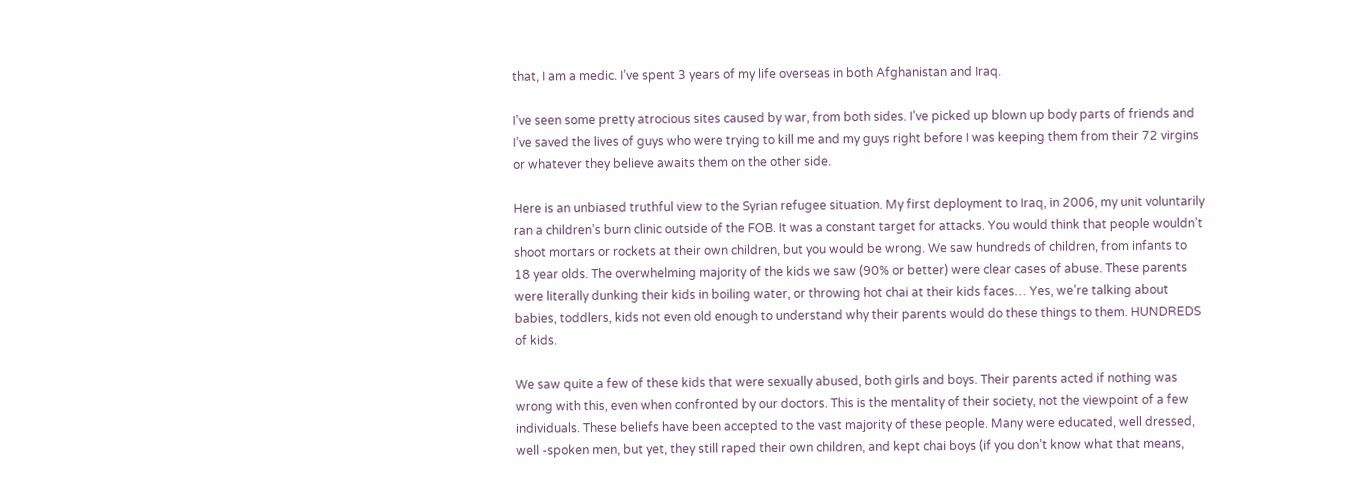that, I am a medic. I’ve spent 3 years of my life overseas in both Afghanistan and Iraq.

I’ve seen some pretty atrocious sites caused by war, from both sides. I’ve picked up blown up body parts of friends and I’ve saved the lives of guys who were trying to kill me and my guys right before I was keeping them from their 72 virgins or whatever they believe awaits them on the other side.

Here is an unbiased truthful view to the Syrian refugee situation. My first deployment to Iraq, in 2006, my unit voluntarily ran a children’s burn clinic outside of the FOB. It was a constant target for attacks. You would think that people wouldn’t shoot mortars or rockets at their own children, but you would be wrong. We saw hundreds of children, from infants to 18 year olds. The overwhelming majority of the kids we saw (90% or better) were clear cases of abuse. These parents were literally dunking their kids in boiling water, or throwing hot chai at their kids faces… Yes, we’re talking about babies, toddlers, kids not even old enough to understand why their parents would do these things to them. HUNDREDS of kids.

We saw quite a few of these kids that were sexually abused, both girls and boys. Their parents acted if nothing was wrong with this, even when confronted by our doctors. This is the mentality of their society, not the viewpoint of a few individuals. These beliefs have been accepted to the vast majority of these people. Many were educated, well dressed, well -spoken men, but yet, they still raped their own children, and kept chai boys (if you don’t know what that means,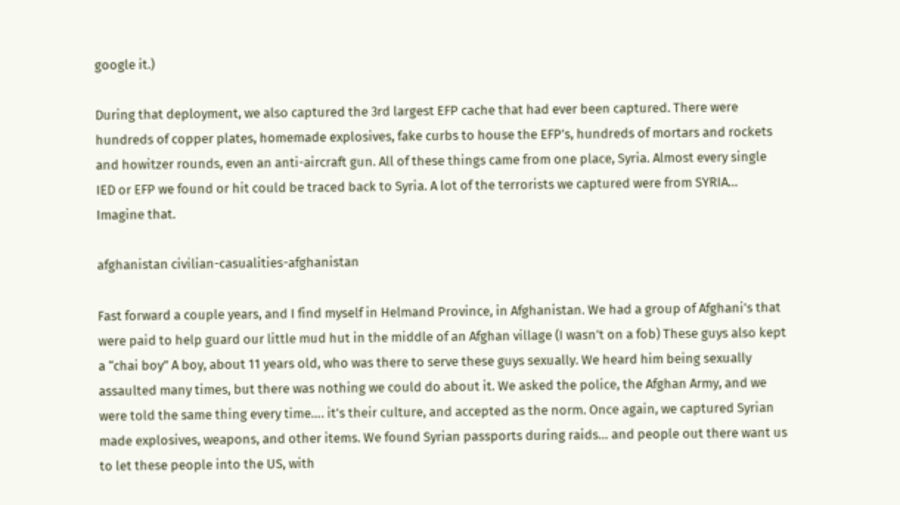google it.)

During that deployment, we also captured the 3rd largest EFP cache that had ever been captured. There were hundreds of copper plates, homemade explosives, fake curbs to house the EFP’s, hundreds of mortars and rockets and howitzer rounds, even an anti-aircraft gun. All of these things came from one place, Syria. Almost every single IED or EFP we found or hit could be traced back to Syria. A lot of the terrorists we captured were from SYRIA… Imagine that.

afghanistan civilian-casualities-afghanistan

Fast forward a couple years, and I find myself in Helmand Province, in Afghanistan. We had a group of Afghani’s that were paid to help guard our little mud hut in the middle of an Afghan village (I wasn’t on a fob) These guys also kept a “chai boy” A boy, about 11 years old, who was there to serve these guys sexually. We heard him being sexually assaulted many times, but there was nothing we could do about it. We asked the police, the Afghan Army, and we were told the same thing every time…. it’s their culture, and accepted as the norm. Once again, we captured Syrian made explosives, weapons, and other items. We found Syrian passports during raids… and people out there want us to let these people into the US, with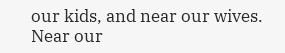our kids, and near our wives. Near our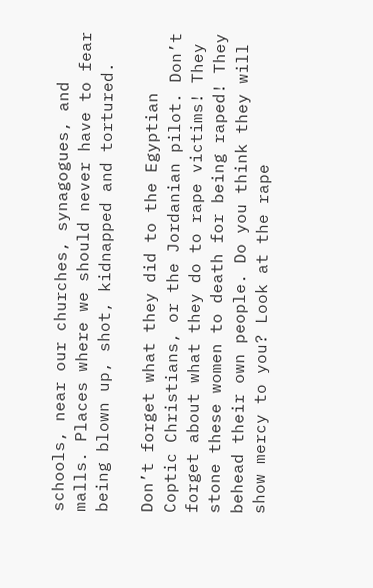schools, near our churches, synagogues, and malls. Places where we should never have to fear being blown up, shot, kidnapped and tortured.

Don’t forget what they did to the Egyptian Coptic Christians, or the Jordanian pilot. Don’t forget about what they do to rape victims! They stone these women to death for being raped! They behead their own people. Do you think they will show mercy to you? Look at the rape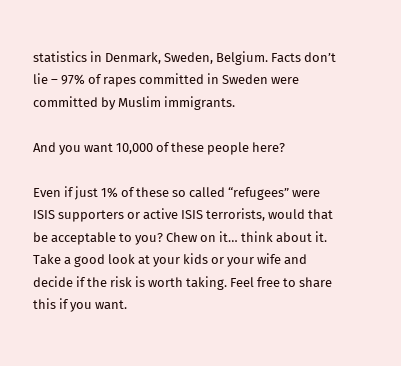statistics in Denmark, Sweden, Belgium. Facts don’t lie – 97% of rapes committed in Sweden were committed by Muslim immigrants.

And you want 10,000 of these people here?

Even if just 1% of these so called “refugees” were ISIS supporters or active ISIS terrorists, would that be acceptable to you? Chew on it… think about it. Take a good look at your kids or your wife and decide if the risk is worth taking. Feel free to share this if you want.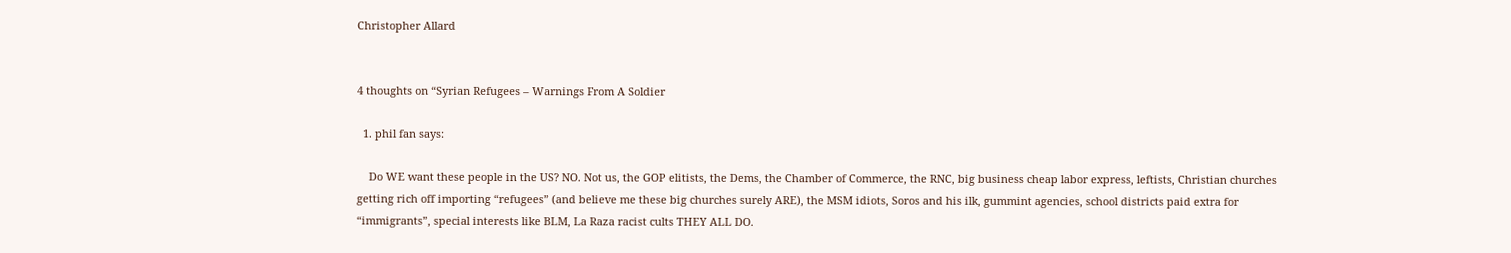Christopher Allard


4 thoughts on “Syrian Refugees – Warnings From A Soldier

  1. phil fan says:

    Do WE want these people in the US? NO. Not us, the GOP elitists, the Dems, the Chamber of Commerce, the RNC, big business cheap labor express, leftists, Christian churches getting rich off importing “refugees” (and believe me these big churches surely ARE), the MSM idiots, Soros and his ilk, gummint agencies, school districts paid extra for “immigrants”, special interests like BLM, La Raza racist cults THEY ALL DO.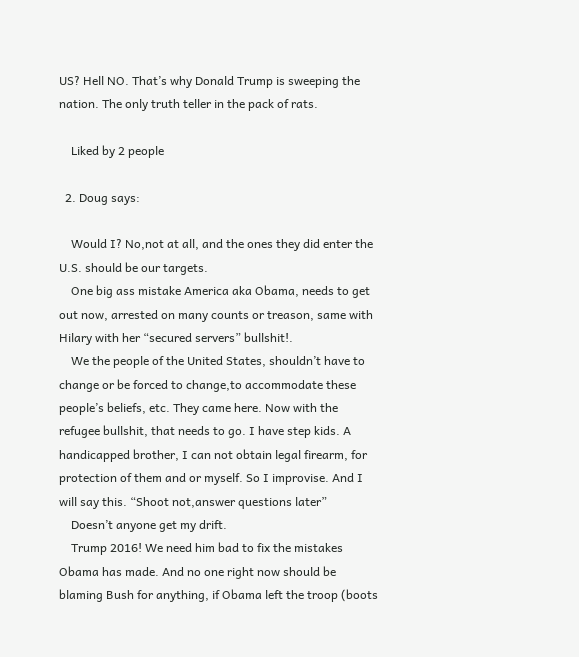US? Hell NO. That’s why Donald Trump is sweeping the nation. The only truth teller in the pack of rats.

    Liked by 2 people

  2. Doug says:

    Would I? No,not at all, and the ones they did enter the U.S. should be our targets.
    One big ass mistake America aka Obama, needs to get out now, arrested on many counts or treason, same with Hilary with her “secured servers” bullshit!.
    We the people of the United States, shouldn’t have to change or be forced to change,to accommodate these people’s beliefs, etc. They came here. Now with the refugee bullshit, that needs to go. I have step kids. A handicapped brother, I can not obtain legal firearm, for protection of them and or myself. So I improvise. And I will say this. “Shoot not,answer questions later”
    Doesn’t anyone get my drift.
    Trump 2016! We need him bad to fix the mistakes Obama has made. And no one right now should be blaming Bush for anything, if Obama left the troop (boots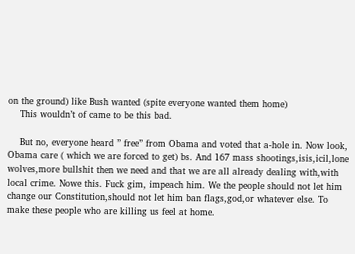on the ground) like Bush wanted (spite everyone wanted them home)
    This wouldn’t of came to be this bad.

    But no, everyone heard ” free” from Obama and voted that a-hole in. Now look, Obama care ( which we are forced to get) bs. And 167 mass shootings,isis,icil,lone wolves,more bullshit then we need and that we are all already dealing with,with local crime. Nowe this. Fuck gim, impeach him. We the people should not let him change our Constitution,should not let him ban flags,god,or whatever else. To make these people who are killing us feel at home.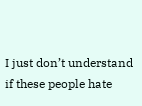I just don’t understand if these people hate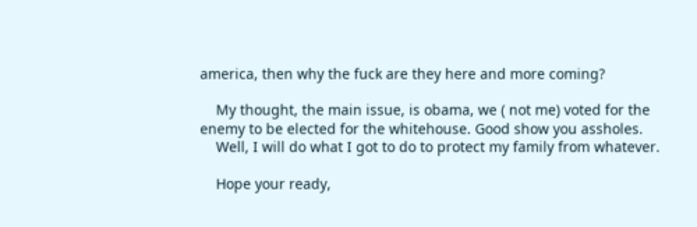america, then why the fuck are they here and more coming?

    My thought, the main issue, is obama, we ( not me) voted for the enemy to be elected for the whitehouse. Good show you assholes.
    Well, I will do what I got to do to protect my family from whatever.

    Hope your ready,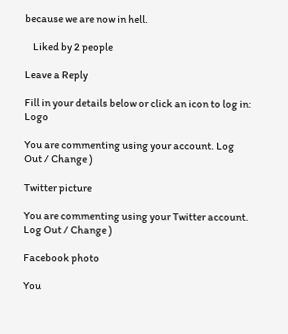because we are now in hell.

    Liked by 2 people

Leave a Reply

Fill in your details below or click an icon to log in: Logo

You are commenting using your account. Log Out / Change )

Twitter picture

You are commenting using your Twitter account. Log Out / Change )

Facebook photo

You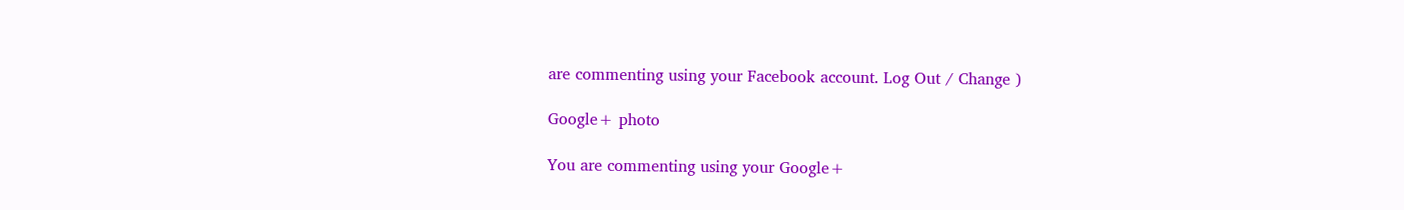are commenting using your Facebook account. Log Out / Change )

Google+ photo

You are commenting using your Google+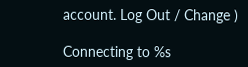account. Log Out / Change )

Connecting to %s